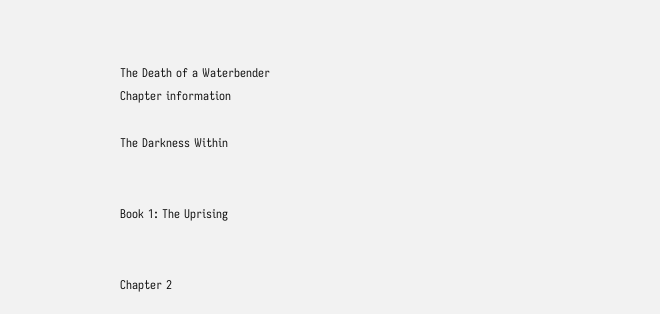The Death of a Waterbender
Chapter information

The Darkness Within


Book 1: The Uprising


Chapter 2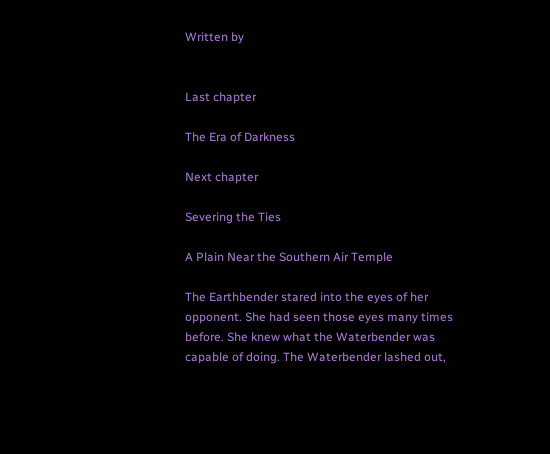Written by


Last chapter

The Era of Darkness

Next chapter

Severing the Ties

A Plain Near the Southern Air Temple

The Earthbender stared into the eyes of her opponent. She had seen those eyes many times before. She knew what the Waterbender was capable of doing. The Waterbender lashed out,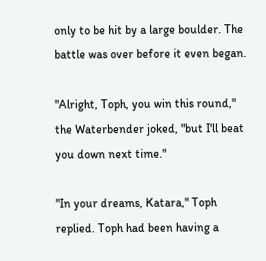only to be hit by a large boulder. The battle was over before it even began.

"Alright, Toph, you win this round," the Waterbender joked, "but I'll beat you down next time."

"In your dreams, Katara," Toph replied. Toph had been having a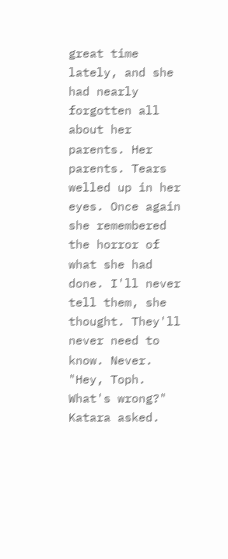great time lately, and she had nearly forgotten all about her parents. Her parents. Tears welled up in her eyes. Once again she remembered the horror of what she had done. I'll never tell them, she thought. They'll never need to know. Never. "Hey, Toph. What's wrong?" Katara asked.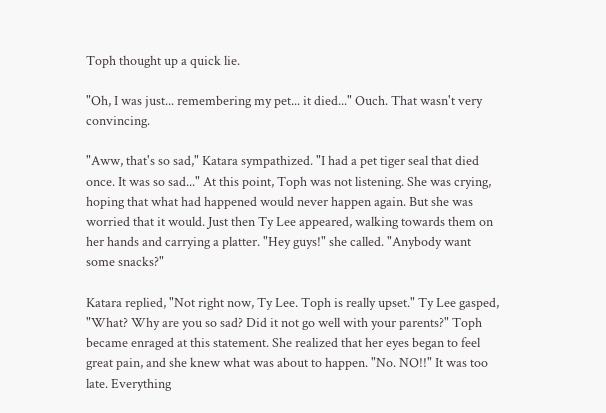Toph thought up a quick lie.

"Oh, I was just... remembering my pet... it died..." Ouch. That wasn't very convincing.

"Aww, that's so sad," Katara sympathized. "I had a pet tiger seal that died once. It was so sad..." At this point, Toph was not listening. She was crying, hoping that what had happened would never happen again. But she was worried that it would. Just then Ty Lee appeared, walking towards them on her hands and carrying a platter. "Hey guys!" she called. "Anybody want some snacks?"

Katara replied, "Not right now, Ty Lee. Toph is really upset." Ty Lee gasped, "What? Why are you so sad? Did it not go well with your parents?" Toph became enraged at this statement. She realized that her eyes began to feel great pain, and she knew what was about to happen. "No. NO!!" It was too late. Everything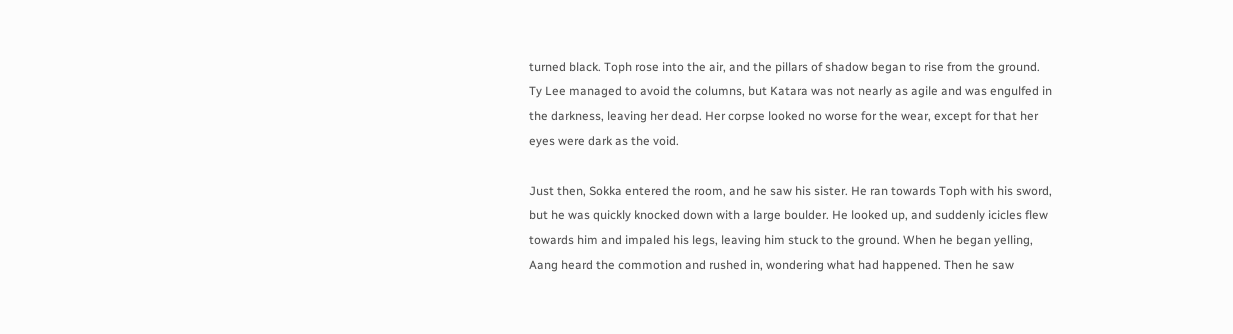turned black. Toph rose into the air, and the pillars of shadow began to rise from the ground. Ty Lee managed to avoid the columns, but Katara was not nearly as agile and was engulfed in the darkness, leaving her dead. Her corpse looked no worse for the wear, except for that her eyes were dark as the void.

Just then, Sokka entered the room, and he saw his sister. He ran towards Toph with his sword, but he was quickly knocked down with a large boulder. He looked up, and suddenly icicles flew towards him and impaled his legs, leaving him stuck to the ground. When he began yelling, Aang heard the commotion and rushed in, wondering what had happened. Then he saw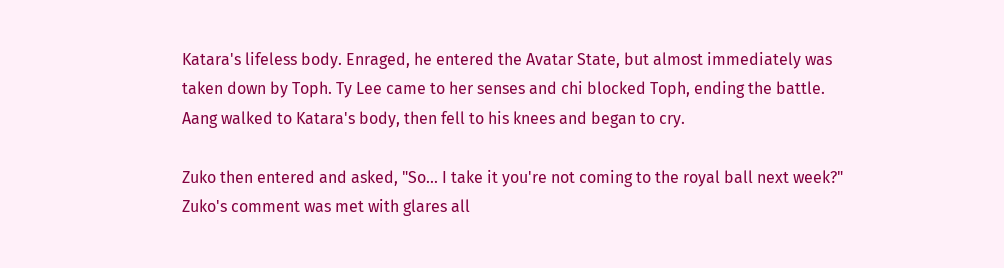Katara's lifeless body. Enraged, he entered the Avatar State, but almost immediately was taken down by Toph. Ty Lee came to her senses and chi blocked Toph, ending the battle. Aang walked to Katara's body, then fell to his knees and began to cry.

Zuko then entered and asked, "So... I take it you're not coming to the royal ball next week?" Zuko's comment was met with glares all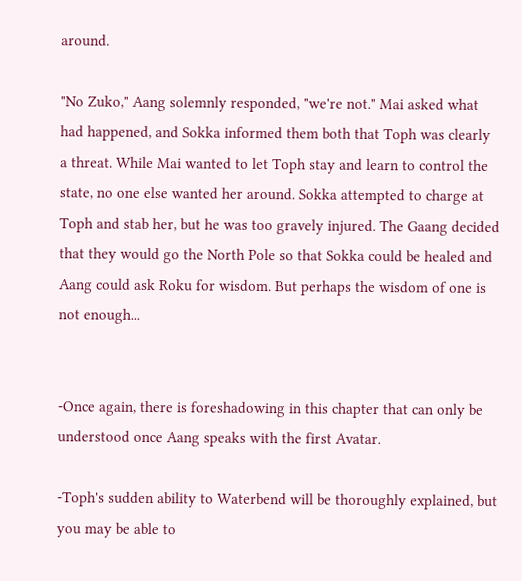around.

"No Zuko," Aang solemnly responded, "we're not." Mai asked what had happened, and Sokka informed them both that Toph was clearly a threat. While Mai wanted to let Toph stay and learn to control the state, no one else wanted her around. Sokka attempted to charge at Toph and stab her, but he was too gravely injured. The Gaang decided that they would go the North Pole so that Sokka could be healed and Aang could ask Roku for wisdom. But perhaps the wisdom of one is not enough...


-Once again, there is foreshadowing in this chapter that can only be understood once Aang speaks with the first Avatar.

-Toph's sudden ability to Waterbend will be thoroughly explained, but you may be able to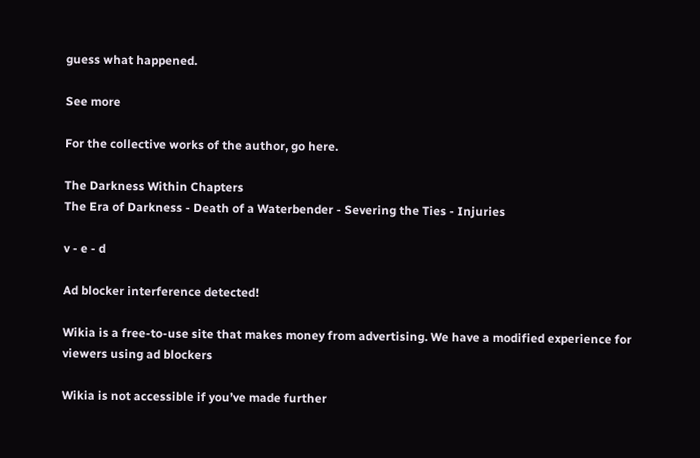guess what happened.

See more

For the collective works of the author, go here.

The Darkness Within Chapters
The Era of Darkness - Death of a Waterbender - Severing the Ties - Injuries

v - e - d

Ad blocker interference detected!

Wikia is a free-to-use site that makes money from advertising. We have a modified experience for viewers using ad blockers

Wikia is not accessible if you’ve made further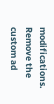modifications. Remove the custom ad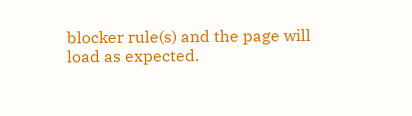blocker rule(s) and the page will load as expected.